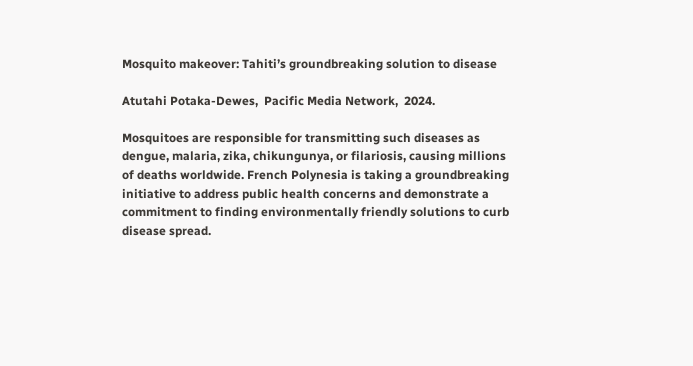Mosquito makeover: Tahiti’s groundbreaking solution to disease

Atutahi Potaka-Dewes,  Pacific Media Network,  2024.

Mosquitoes are responsible for transmitting such diseases as dengue, malaria, zika, chikungunya, or filariosis, causing millions of deaths worldwide. French Polynesia is taking a groundbreaking initiative to address public health concerns and demonstrate a commitment to finding environmentally friendly solutions to curb disease spread.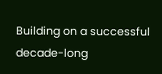Building on a successful decade-long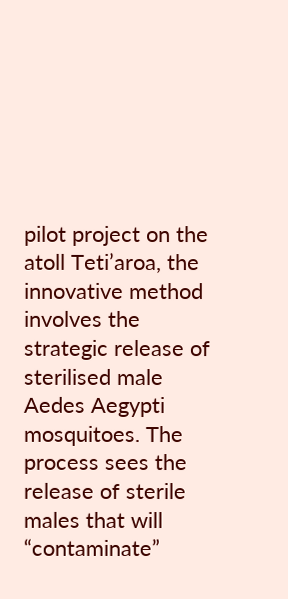pilot project on the atoll Teti’aroa, the innovative method involves the strategic release of sterilised male Aedes Aegypti mosquitoes. The process sees the release of sterile males that will “contaminate”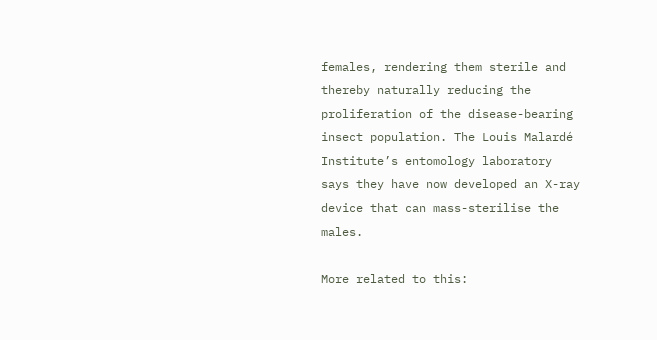females, rendering them sterile and thereby naturally reducing the proliferation of the disease-bearing insect population. The Louis Malardé Institute’s entomology laboratory says they have now developed an X-ray device that can mass-sterilise the males.

More related to this: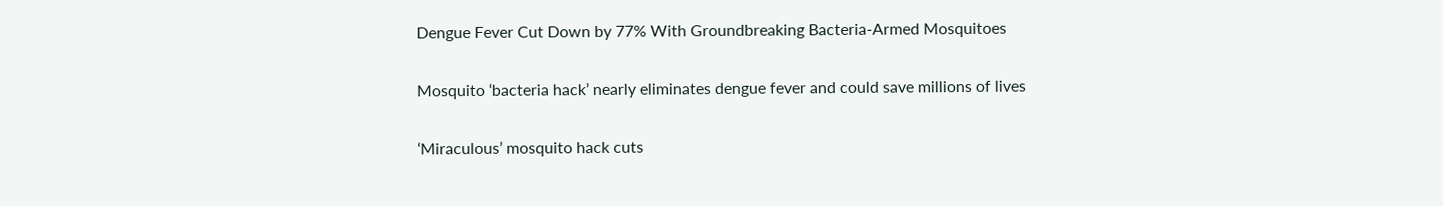Dengue Fever Cut Down by 77% With Groundbreaking Bacteria-Armed Mosquitoes

Mosquito ‘bacteria hack’ nearly eliminates dengue fever and could save millions of lives

‘Miraculous’ mosquito hack cuts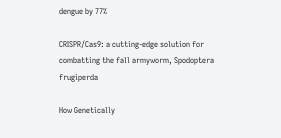dengue by 77%

CRISPR/Cas9: a cutting-edge solution for combatting the fall armyworm, Spodoptera frugiperda

How Genetically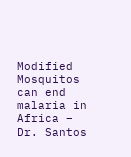Modified Mosquitos can end malaria in Africa – Dr. Santos